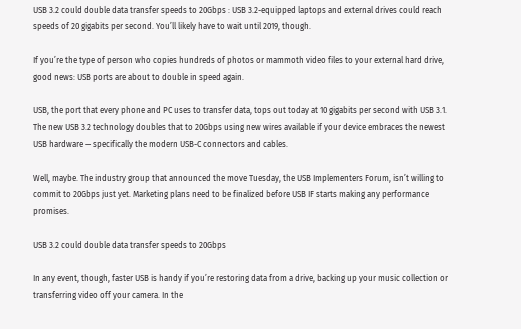USB 3.2 could double data transfer speeds to 20Gbps : USB 3.2-equipped laptops and external drives could reach speeds of 20 gigabits per second. You’ll likely have to wait until 2019, though.

If you’re the type of person who copies hundreds of photos or mammoth video files to your external hard drive, good news: USB ports are about to double in speed again.

USB, the port that every phone and PC uses to transfer data, tops out today at 10 gigabits per second with USB 3.1. The new USB 3.2 technology doubles that to 20Gbps using new wires available if your device embraces the newest USB hardware — specifically the modern USB-C connectors and cables.

Well, maybe. The industry group that announced the move Tuesday, the USB Implementers Forum, isn’t willing to commit to 20Gbps just yet. Marketing plans need to be finalized before USB IF starts making any performance promises.

USB 3.2 could double data transfer speeds to 20Gbps

In any event, though, faster USB is handy if you’re restoring data from a drive, backing up your music collection or transferring video off your camera. In the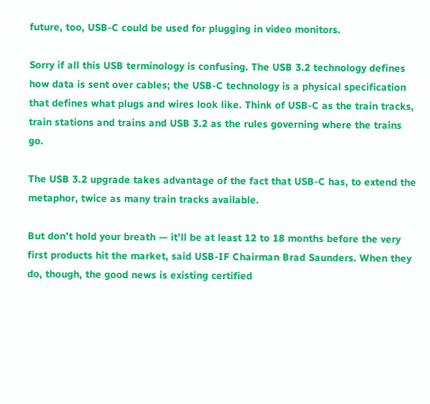future, too, USB-C could be used for plugging in video monitors.

Sorry if all this USB terminology is confusing. The USB 3.2 technology defines how data is sent over cables; the USB-C technology is a physical specification that defines what plugs and wires look like. Think of USB-C as the train tracks, train stations and trains and USB 3.2 as the rules governing where the trains go.

The USB 3.2 upgrade takes advantage of the fact that USB-C has, to extend the metaphor, twice as many train tracks available.

But don’t hold your breath — it’ll be at least 12 to 18 months before the very first products hit the market, said USB-IF Chairman Brad Saunders. When they do, though, the good news is existing certified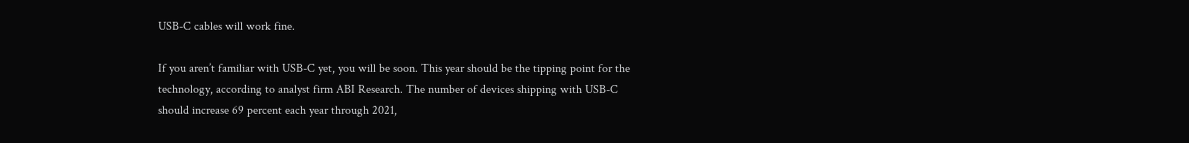USB-C cables will work fine.

If you aren’t familiar with USB-C yet, you will be soon. This year should be the tipping point for the technology, according to analyst firm ABI Research. The number of devices shipping with USB-C should increase 69 percent each year through 2021,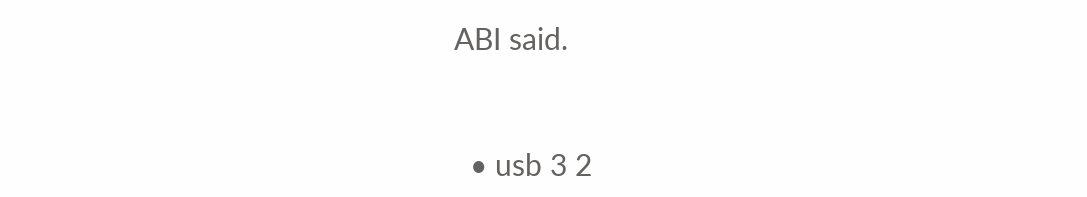ABI said.


  • usb 3 2